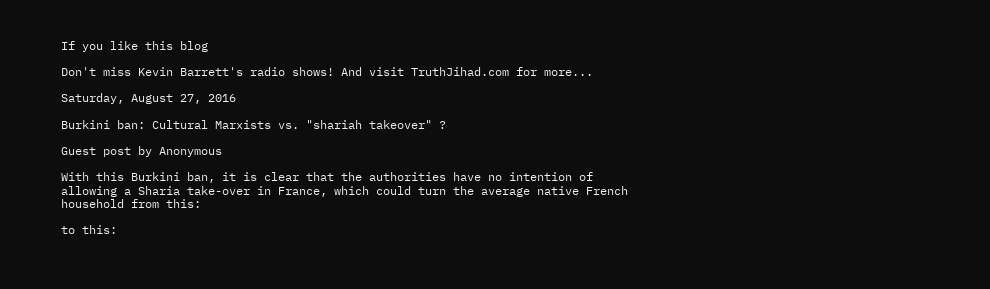If you like this blog

Don't miss Kevin Barrett's radio shows! And visit TruthJihad.com for more...

Saturday, August 27, 2016

Burkini ban: Cultural Marxists vs. "shariah takeover" ?

Guest post by Anonymous

With this Burkini ban, it is clear that the authorities have no intention of allowing a Sharia take-over in France, which could turn the average native French household from this:

to this: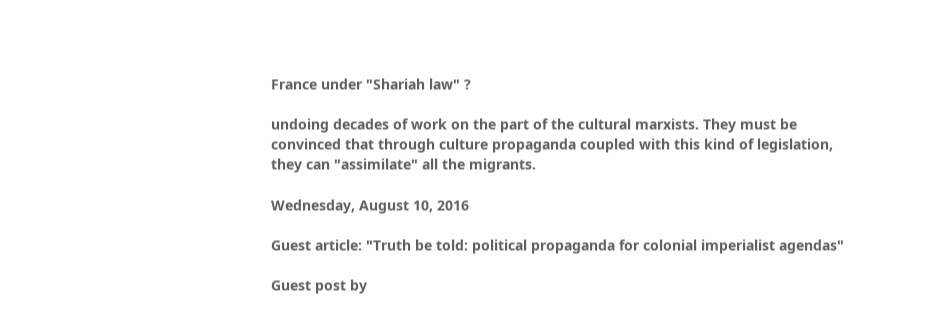France under "Shariah law" ?

undoing decades of work on the part of the cultural marxists. They must be convinced that through culture propaganda coupled with this kind of legislation, they can "assimilate" all the migrants.

Wednesday, August 10, 2016

Guest article: "Truth be told: political propaganda for colonial imperialist agendas"

Guest post by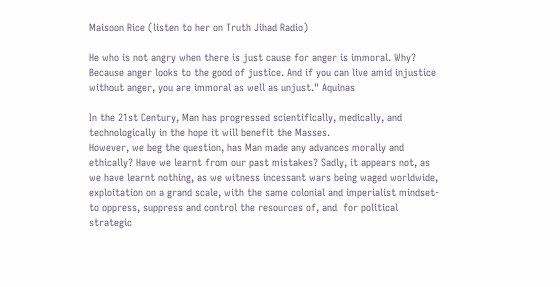Maisoon Rice (listen to her on Truth Jihad Radio)

He who is not angry when there is just cause for anger is immoral. Why? Because anger looks to the good of justice. And if you can live amid injustice without anger, you are immoral as well as unjust." Aquinas

In the 21st Century, Man has progressed scientifically, medically, and technologically in the hope it will benefit the Masses.
However, we beg the question, has Man made any advances morally and ethically? Have we learnt from our past mistakes? Sadly, it appears not, as we have learnt nothing, as we witness incessant wars being waged worldwide, exploitation on a grand scale, with the same colonial and imperialist mindset- to oppress, suppress and control the resources of, and  for political strategic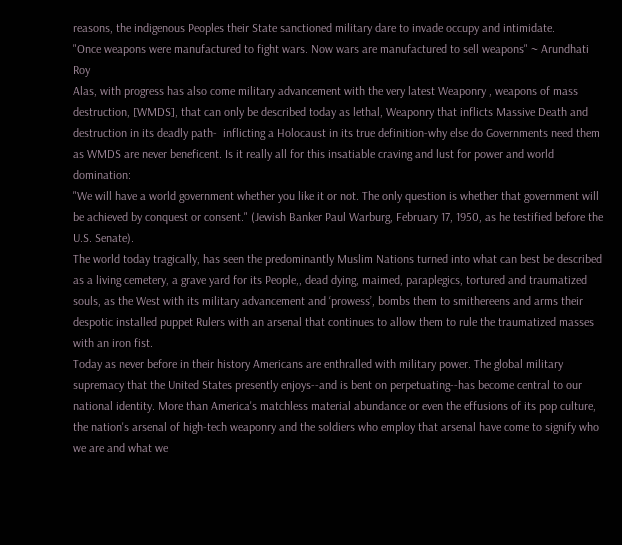reasons, the indigenous Peoples their State sanctioned military dare to invade occupy and intimidate.
"Once weapons were manufactured to fight wars. Now wars are manufactured to sell weapons" ~ Arundhati Roy
Alas, with progress has also come military advancement with the very latest Weaponry , weapons of mass destruction, [WMDS], that can only be described today as lethal, Weaponry that inflicts Massive Death and destruction in its deadly path-  inflicting a Holocaust in its true definition-why else do Governments need them as WMDS are never beneficent. Is it really all for this insatiable craving and lust for power and world domination:
"We will have a world government whether you like it or not. The only question is whether that government will be achieved by conquest or consent." (Jewish Banker Paul Warburg, February 17, 1950, as he testified before the U.S. Senate).
The world today tragically, has seen the predominantly Muslim Nations turned into what can best be described as a living cemetery, a grave yard for its People,, dead dying, maimed, paraplegics, tortured and traumatized souls, as the West with its military advancement and ‘prowess’, bombs them to smithereens and arms their despotic installed puppet Rulers with an arsenal that continues to allow them to rule the traumatized masses with an iron fist.
Today as never before in their history Americans are enthralled with military power. The global military supremacy that the United States presently enjoys--and is bent on perpetuating--has become central to our national identity. More than America's matchless material abundance or even the effusions of its pop culture, the nation's arsenal of high-tech weaponry and the soldiers who employ that arsenal have come to signify who we are and what we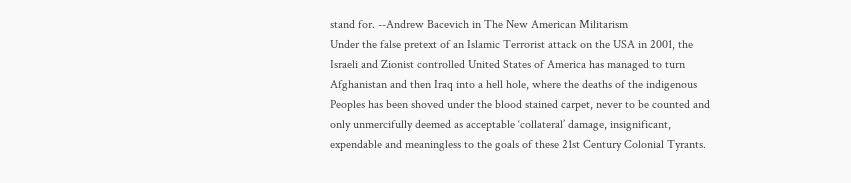stand for. --Andrew Bacevich in The New American Militarism
Under the false pretext of an Islamic Terrorist attack on the USA in 2001, the Israeli and Zionist controlled United States of America has managed to turn Afghanistan and then Iraq into a hell hole, where the deaths of the indigenous Peoples has been shoved under the blood stained carpet, never to be counted and only unmercifully deemed as acceptable ‘collateral’ damage, insignificant, expendable and meaningless to the goals of these 21st Century Colonial Tyrants.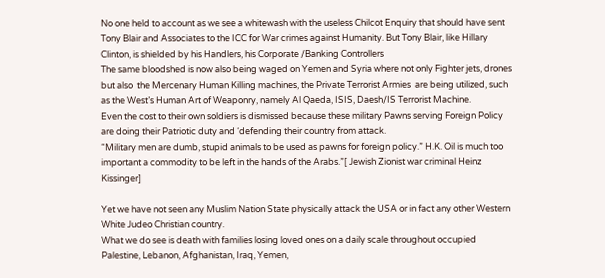No one held to account as we see a whitewash with the useless Chilcot Enquiry that should have sent Tony Blair and Associates to the ICC for War crimes against Humanity. But Tony Blair, like Hillary Clinton, is shielded by his Handlers, his Corporate /Banking Controllers
The same bloodshed is now also being waged on Yemen and Syria where not only Fighter jets, drones but also  the Mercenary Human Killing machines, the Private Terrorist Armies  are being utilized, such as the West’s Human Art of Weaponry, namely Al Qaeda, ISIS, Daesh/IS Terrorist Machine.
Even the cost to their own soldiers is dismissed because these military Pawns serving Foreign Policy are doing their Patriotic duty and ‘defending their country from attack.
“Military men are dumb, stupid animals to be used as pawns for foreign policy.” H.K. Oil is much too important a commodity to be left in the hands of the Arabs.”[ Jewish Zionist war criminal Heinz Kissinger]

Yet we have not seen any Muslim Nation State physically attack the USA or in fact any other Western White Judeo Christian country.
What we do see is death with families losing loved ones on a daily scale throughout occupied Palestine, Lebanon, Afghanistan, Iraq, Yemen,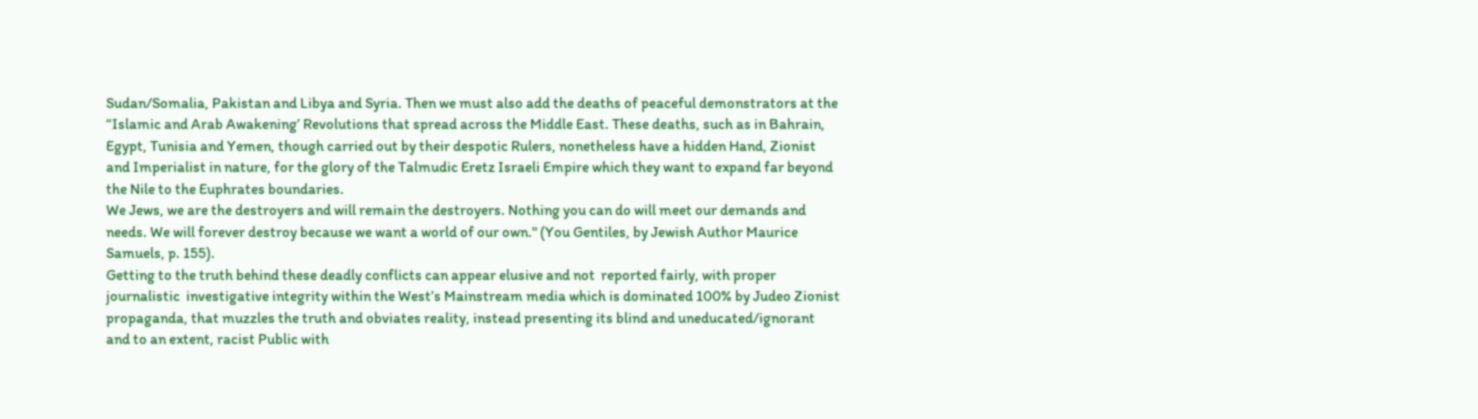Sudan/Somalia, Pakistan and Libya and Syria. Then we must also add the deaths of peaceful demonstrators at the “Islamic and Arab Awakening’ Revolutions that spread across the Middle East. These deaths, such as in Bahrain, Egypt, Tunisia and Yemen, though carried out by their despotic Rulers, nonetheless have a hidden Hand, Zionist and Imperialist in nature, for the glory of the Talmudic Eretz Israeli Empire which they want to expand far beyond the Nile to the Euphrates boundaries.
We Jews, we are the destroyers and will remain the destroyers. Nothing you can do will meet our demands and needs. We will forever destroy because we want a world of our own." (You Gentiles, by Jewish Author Maurice Samuels, p. 155).
Getting to the truth behind these deadly conflicts can appear elusive and not  reported fairly, with proper journalistic  investigative integrity within the West’s Mainstream media which is dominated 100% by Judeo Zionist propaganda, that muzzles the truth and obviates reality, instead presenting its blind and uneducated/ignorant  and to an extent, racist Public with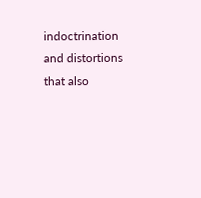indoctrination and distortions that also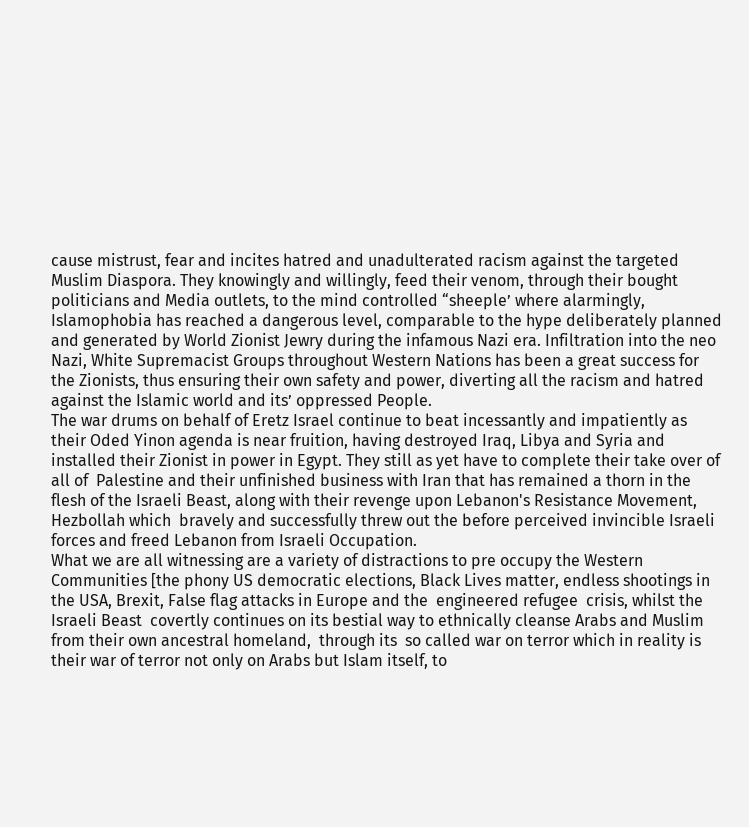cause mistrust, fear and incites hatred and unadulterated racism against the targeted Muslim Diaspora. They knowingly and willingly, feed their venom, through their bought politicians and Media outlets, to the mind controlled “sheeple’ where alarmingly, Islamophobia has reached a dangerous level, comparable to the hype deliberately planned and generated by World Zionist Jewry during the infamous Nazi era. Infiltration into the neo Nazi, White Supremacist Groups throughout Western Nations has been a great success for the Zionists, thus ensuring their own safety and power, diverting all the racism and hatred against the Islamic world and its’ oppressed People.
The war drums on behalf of Eretz Israel continue to beat incessantly and impatiently as their Oded Yinon agenda is near fruition, having destroyed Iraq, Libya and Syria and installed their Zionist in power in Egypt. They still as yet have to complete their take over of all of  Palestine and their unfinished business with Iran that has remained a thorn in the flesh of the Israeli Beast, along with their revenge upon Lebanon's Resistance Movement, Hezbollah which  bravely and successfully threw out the before perceived invincible Israeli forces and freed Lebanon from Israeli Occupation.
What we are all witnessing are a variety of distractions to pre occupy the Western Communities [the phony US democratic elections, Black Lives matter, endless shootings in the USA, Brexit, False flag attacks in Europe and the  engineered refugee  crisis, whilst the Israeli Beast  covertly continues on its bestial way to ethnically cleanse Arabs and Muslim from their own ancestral homeland,  through its  so called war on terror which in reality is their war of terror not only on Arabs but Islam itself, to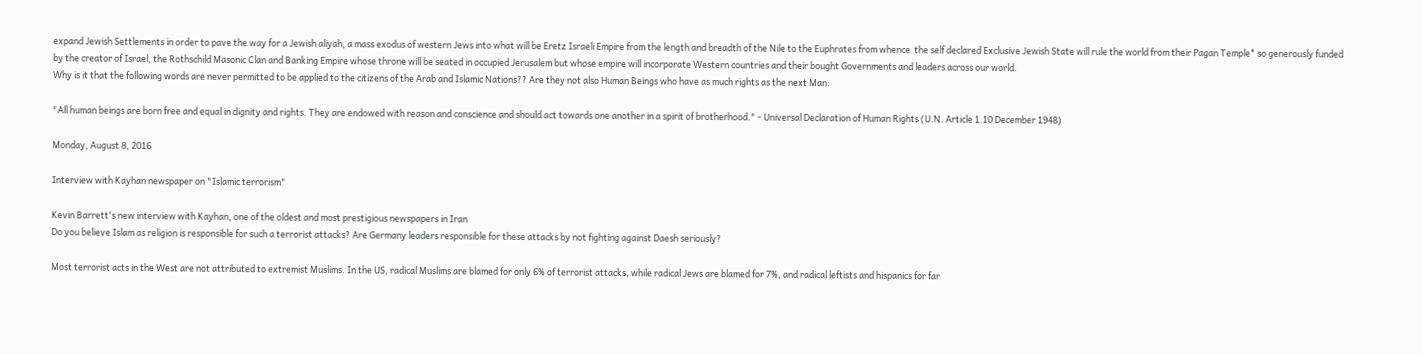expand Jewish Settlements in order to pave the way for a Jewish aliyah, a mass exodus of western Jews into what will be Eretz Israeli Empire from the length and breadth of the Nile to the Euphrates from whence  the self declared Exclusive Jewish State will rule the world from their Pagan Temple* so generously funded by the creator of Israel, the Rothschild Masonic Clan and Banking Empire whose throne will be seated in occupied Jerusalem but whose empire will incorporate Western countries and their bought Governments and leaders across our world.
Why is it that the following words are never permitted to be applied to the citizens of the Arab and Islamic Nations?? Are they not also Human Beings who have as much rights as the next Man:

"All human beings are born free and equal in dignity and rights. They are endowed with reason and conscience and should act towards one another in a spirit of brotherhood." - Universal Declaration of Human Rights (U.N. Article 1.10 December 1948)

Monday, August 8, 2016

Interview with Kayhan newspaper on "Islamic terrorism"

Kevin Barrett's new interview with Kayhan, one of the oldest and most prestigious newspapers in Iran
Do you believe Islam as religion is responsible for such a terrorist attacks? Are Germany leaders responsible for these attacks by not fighting against Daesh seriously?

Most terrorist acts in the West are not attributed to extremist Muslims. In the US, radical Muslims are blamed for only 6% of terrorist attacks, while radical Jews are blamed for 7%, and radical leftists and hispanics for far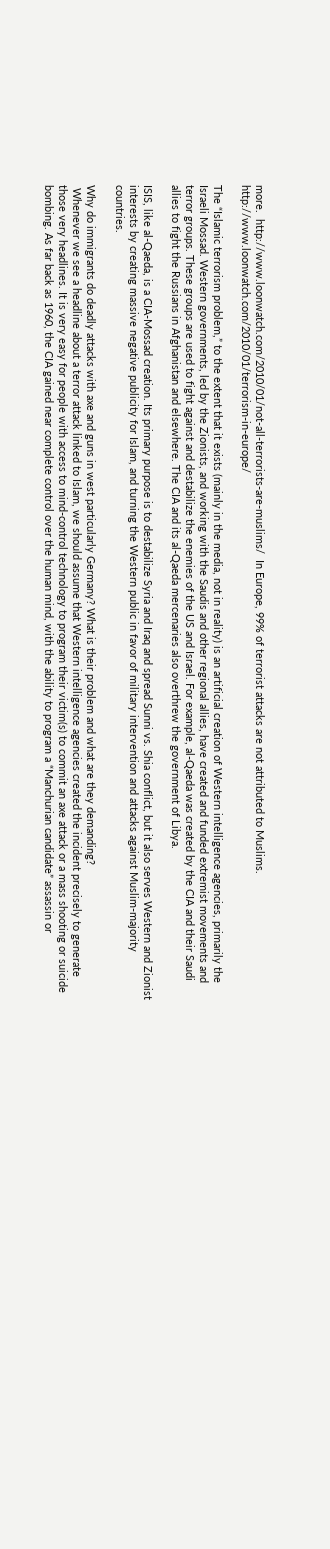more.  http://www.loonwatch.com/2010/01/not-all-terrorists-are-muslims/  In Europe, 99% of terrorist attacks are not attributed to Muslims.  http://www.loonwatch.com/2010/01/terrorism-in-europe/

The “Islamic terrorism problem,” to the extent that it exists (mainly in the media, not in reality) is an artificial creation of Western intelligence agencies, primarily the Israeli Mossad. Western governments, led by the Zionists, and working with the Saudis and other regional allies, have created and funded extremist movements and terror groups. These groups are used to fight against and destabilize the enemies of the US and Israel. For example, al-Qaeda was created by the CIA and their Saudi allies to fight the Russians in Afghanistan and elsewhere. The CIA and its al-Qaeda mercenaries also overthrew the government of Libya.

ISIS, like al-Qaeda, is a CIA-Mossad creation. Its primary purpose is to destabilize Syria and Iraq and spread Sunni vs. Shia conflict, but it also serves Western and Zionist interests by creating massive negative publicity for Islam, and turning the Western public in favor of military intervention and attacks against Muslim-majority countries.

Why do immigrants do deadly attacks with axe and guns in west particularly Germany? What is their problem and what are they demanding?
 Whenever we see a headline about a terror attack linked to Islam, we should assume that Western intelligence agencies created the incident precisely to generate those very headlines. It is very easy for people with access to mind-control technology to program their victim(s) to commit an axe attack or a mass shooting or suicide bombing. As far back as 1960, the CIA gained near complete control over the human mind, with the ability to program a “Manchurian candidate” assassin or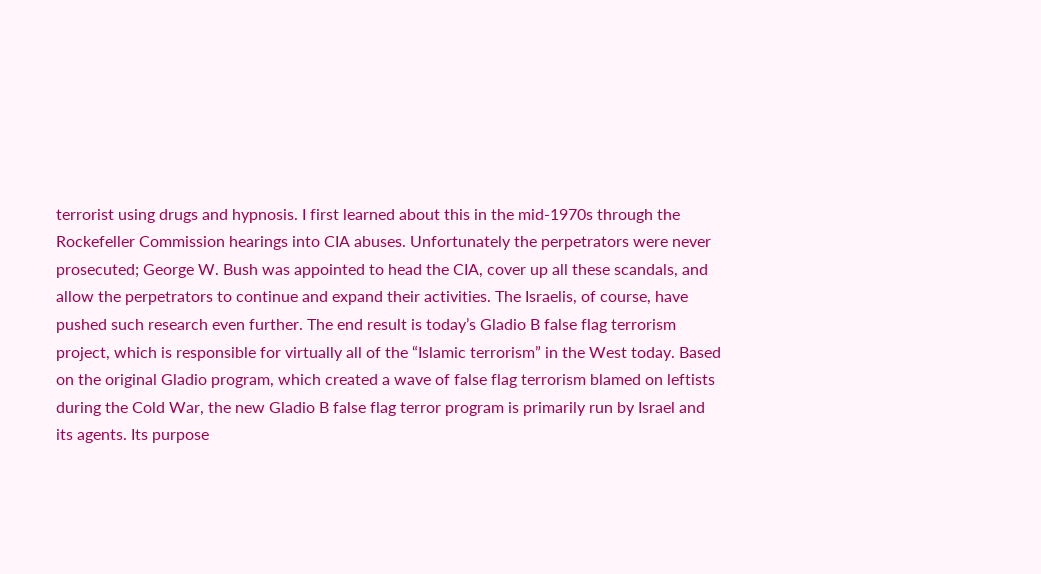terrorist using drugs and hypnosis. I first learned about this in the mid-1970s through the Rockefeller Commission hearings into CIA abuses. Unfortunately the perpetrators were never prosecuted; George W. Bush was appointed to head the CIA, cover up all these scandals, and allow the perpetrators to continue and expand their activities. The Israelis, of course, have pushed such research even further. The end result is today’s Gladio B false flag terrorism project, which is responsible for virtually all of the “Islamic terrorism” in the West today. Based on the original Gladio program, which created a wave of false flag terrorism blamed on leftists during the Cold War, the new Gladio B false flag terror program is primarily run by Israel and its agents. Its purpose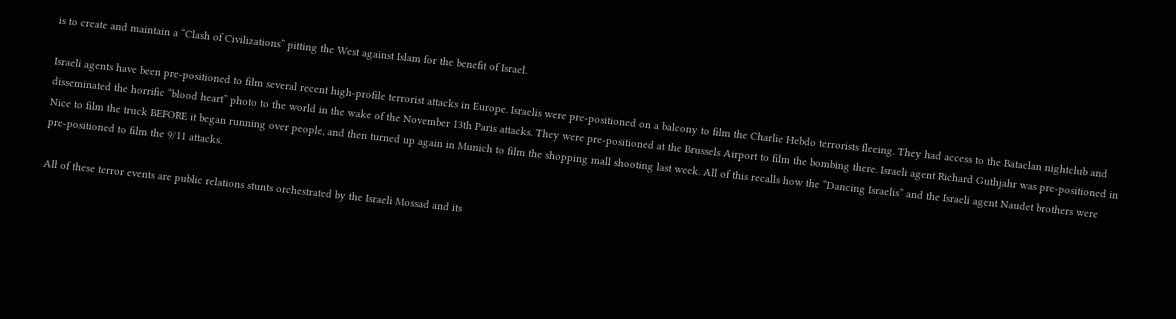is to create and maintain a “Clash of Civilizations” pitting the West against Islam for the benefit of Israel.

Israeli agents have been pre-positioned to film several recent high-profile terrorist attacks in Europe. Israelis were pre-positioned on a balcony to film the Charlie Hebdo terrorists fleeing. They had access to the Bataclan nightclub and disseminated the horrific “blood heart” photo to the world in the wake of the November 13th Paris attacks. They were pre-positioned at the Brussels Airport to film the bombing there. Israeli agent Richard Guthjahr was pre-positioned in Nice to film the truck BEFORE it began running over people, and then turned up again in Munich to film the shopping mall shooting last week. All of this recalls how the “Dancing Israelis” and the Israeli agent Naudet brothers were pre-positioned to film the 9/11 attacks.

All of these terror events are public relations stunts orchestrated by the Israeli Mossad and its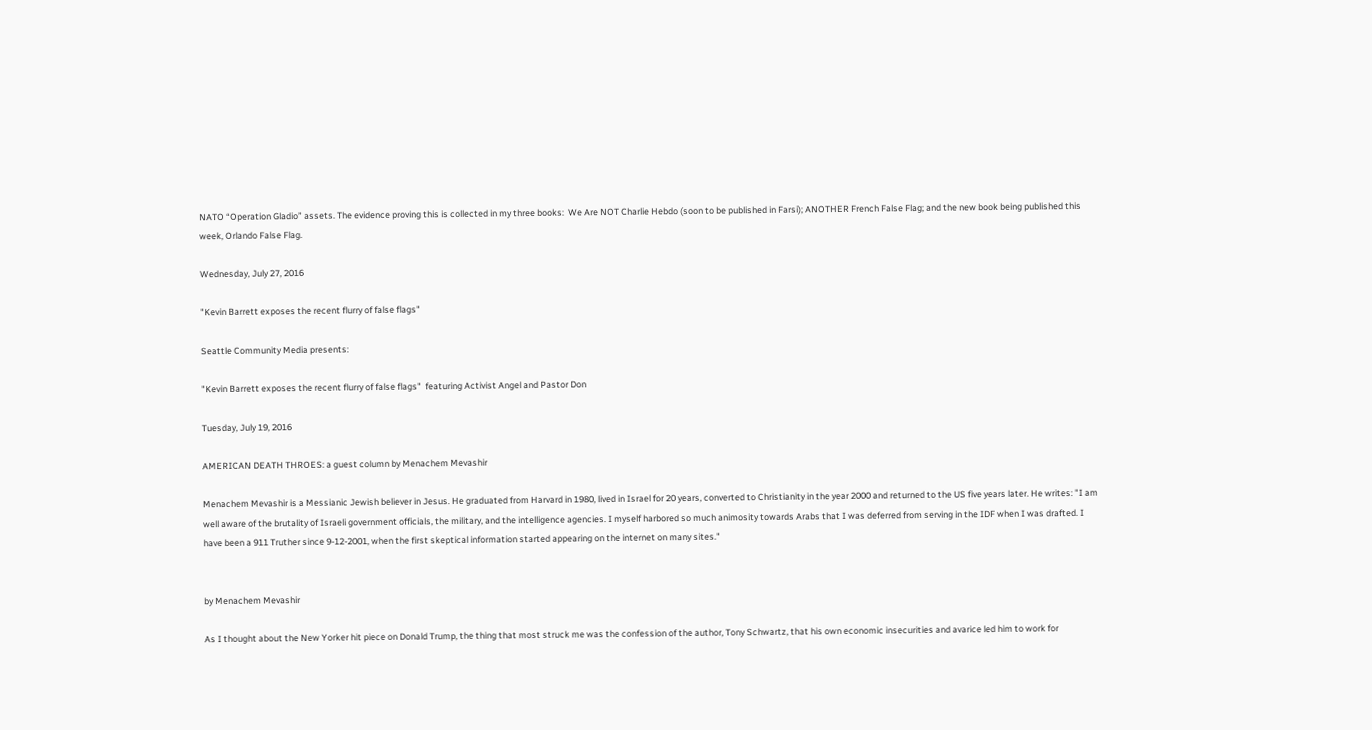NATO “Operation Gladio” assets. The evidence proving this is collected in my three books:  We Are NOT Charlie Hebdo (soon to be published in Farsi); ANOTHER French False Flag; and the new book being published this week, Orlando False Flag.

Wednesday, July 27, 2016

"Kevin Barrett exposes the recent flurry of false flags"

Seattle Community Media presents:

"Kevin Barrett exposes the recent flurry of false flags"  featuring Activist Angel and Pastor Don

Tuesday, July 19, 2016

AMERICAN DEATH THROES: a guest column by Menachem Mevashir

Menachem Mevashir is a Messianic Jewish believer in Jesus. He graduated from Harvard in 1980, lived in Israel for 20 years, converted to Christianity in the year 2000 and returned to the US five years later. He writes: "I am well aware of the brutality of Israeli government officials, the military, and the intelligence agencies. I myself harbored so much animosity towards Arabs that I was deferred from serving in the IDF when I was drafted. I have been a 911 Truther since 9-12-2001, when the first skeptical information started appearing on the internet on many sites."


by Menachem Mevashir

As I thought about the New Yorker hit piece on Donald Trump, the thing that most struck me was the confession of the author, Tony Schwartz, that his own economic insecurities and avarice led him to work for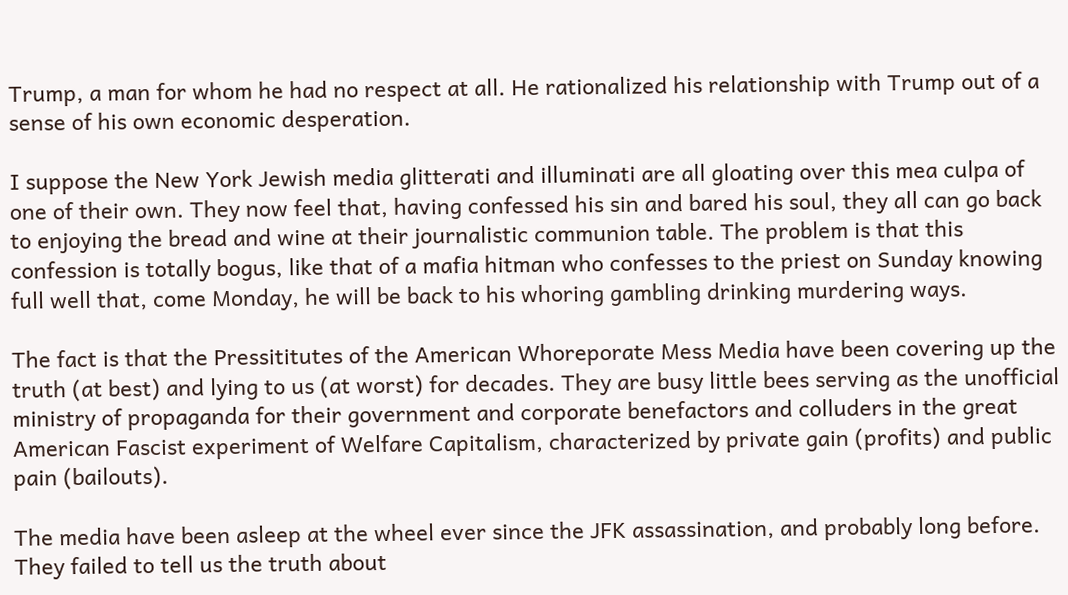Trump, a man for whom he had no respect at all. He rationalized his relationship with Trump out of a sense of his own economic desperation.

I suppose the New York Jewish media glitterati and illuminati are all gloating over this mea culpa of one of their own. They now feel that, having confessed his sin and bared his soul, they all can go back to enjoying the bread and wine at their journalistic communion table. The problem is that this confession is totally bogus, like that of a mafia hitman who confesses to the priest on Sunday knowing full well that, come Monday, he will be back to his whoring gambling drinking murdering ways.

The fact is that the Pressititutes of the American Whoreporate Mess Media have been covering up the truth (at best) and lying to us (at worst) for decades. They are busy little bees serving as the unofficial ministry of propaganda for their government and corporate benefactors and colluders in the great American Fascist experiment of Welfare Capitalism, characterized by private gain (profits) and public pain (bailouts).

The media have been asleep at the wheel ever since the JFK assassination, and probably long before. They failed to tell us the truth about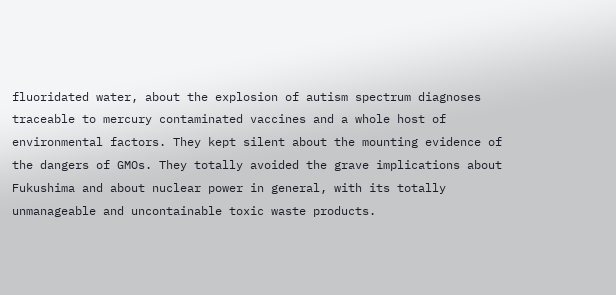fluoridated water, about the explosion of autism spectrum diagnoses traceable to mercury contaminated vaccines and a whole host of environmental factors. They kept silent about the mounting evidence of the dangers of GMOs. They totally avoided the grave implications about Fukushima and about nuclear power in general, with its totally unmanageable and uncontainable toxic waste products.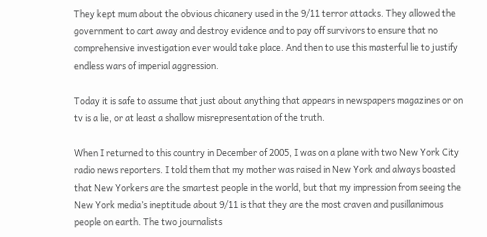They kept mum about the obvious chicanery used in the 9/11 terror attacks. They allowed the government to cart away and destroy evidence and to pay off survivors to ensure that no comprehensive investigation ever would take place. And then to use this masterful lie to justify endless wars of imperial aggression.

Today it is safe to assume that just about anything that appears in newspapers magazines or on tv is a lie, or at least a shallow misrepresentation of the truth.

When I returned to this country in December of 2005, I was on a plane with two New York City radio news reporters. I told them that my mother was raised in New York and always boasted that New Yorkers are the smartest people in the world, but that my impression from seeing the New York media’s ineptitude about 9/11 is that they are the most craven and pusillanimous people on earth. The two journalists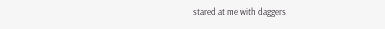stared at me with daggers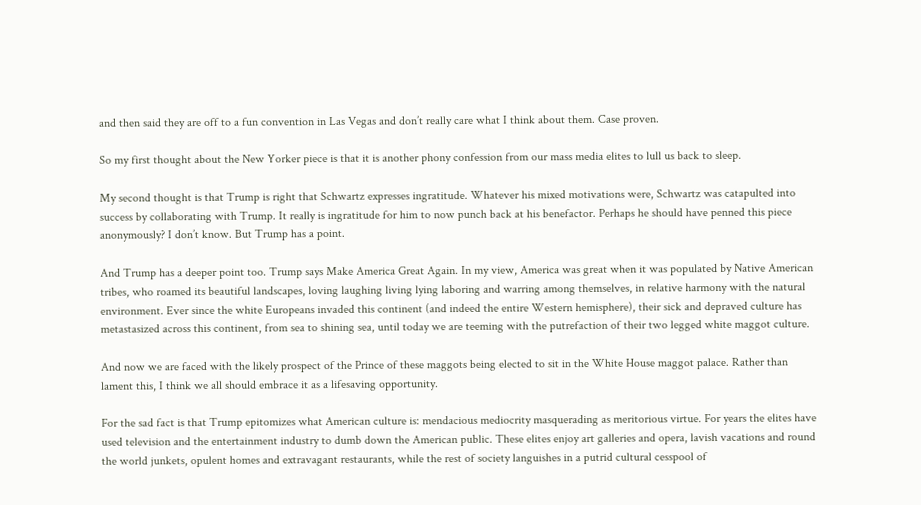and then said they are off to a fun convention in Las Vegas and don’t really care what I think about them. Case proven.

So my first thought about the New Yorker piece is that it is another phony confession from our mass media elites to lull us back to sleep.

My second thought is that Trump is right that Schwartz expresses ingratitude. Whatever his mixed motivations were, Schwartz was catapulted into success by collaborating with Trump. It really is ingratitude for him to now punch back at his benefactor. Perhaps he should have penned this piece anonymously? I don’t know. But Trump has a point.

And Trump has a deeper point too. Trump says Make America Great Again. In my view, America was great when it was populated by Native American tribes, who roamed its beautiful landscapes, loving laughing living lying laboring and warring among themselves, in relative harmony with the natural environment. Ever since the white Europeans invaded this continent (and indeed the entire Western hemisphere), their sick and depraved culture has metastasized across this continent, from sea to shining sea, until today we are teeming with the putrefaction of their two legged white maggot culture.

And now we are faced with the likely prospect of the Prince of these maggots being elected to sit in the White House maggot palace. Rather than lament this, I think we all should embrace it as a lifesaving opportunity.

For the sad fact is that Trump epitomizes what American culture is: mendacious mediocrity masquerading as meritorious virtue. For years the elites have used television and the entertainment industry to dumb down the American public. These elites enjoy art galleries and opera, lavish vacations and round the world junkets, opulent homes and extravagant restaurants, while the rest of society languishes in a putrid cultural cesspool of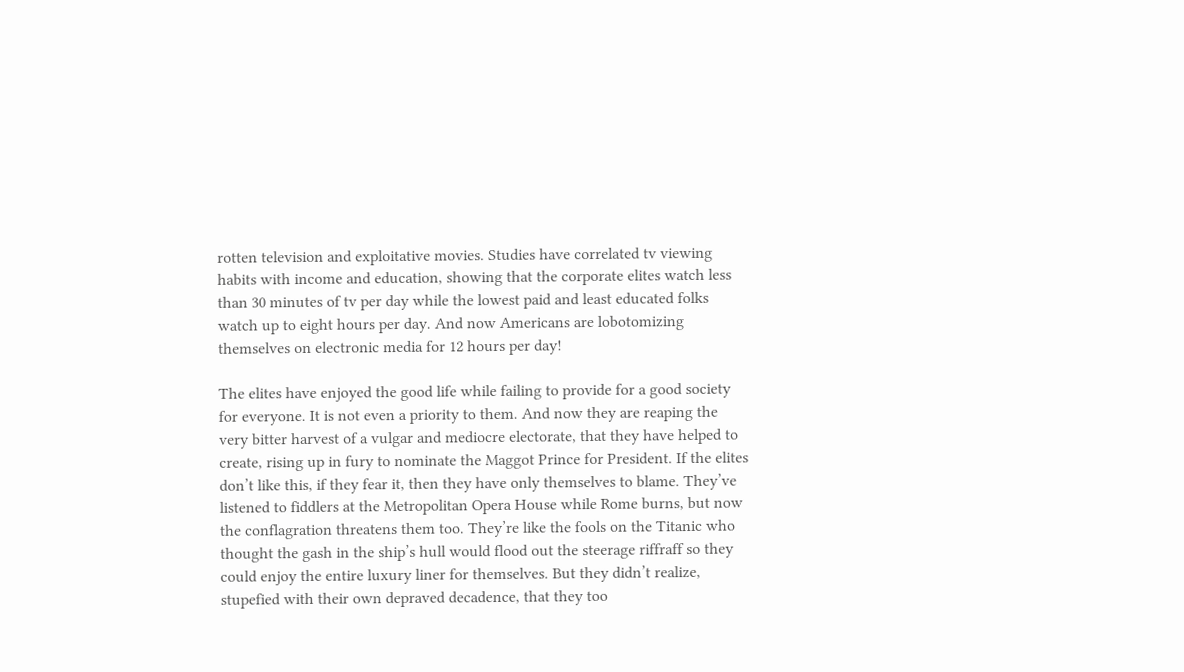rotten television and exploitative movies. Studies have correlated tv viewing habits with income and education, showing that the corporate elites watch less than 30 minutes of tv per day while the lowest paid and least educated folks watch up to eight hours per day. And now Americans are lobotomizing themselves on electronic media for 12 hours per day!

The elites have enjoyed the good life while failing to provide for a good society for everyone. It is not even a priority to them. And now they are reaping the very bitter harvest of a vulgar and mediocre electorate, that they have helped to create, rising up in fury to nominate the Maggot Prince for President. If the elites don’t like this, if they fear it, then they have only themselves to blame. They’ve listened to fiddlers at the Metropolitan Opera House while Rome burns, but now the conflagration threatens them too. They’re like the fools on the Titanic who thought the gash in the ship’s hull would flood out the steerage riffraff so they could enjoy the entire luxury liner for themselves. But they didn’t realize, stupefied with their own depraved decadence, that they too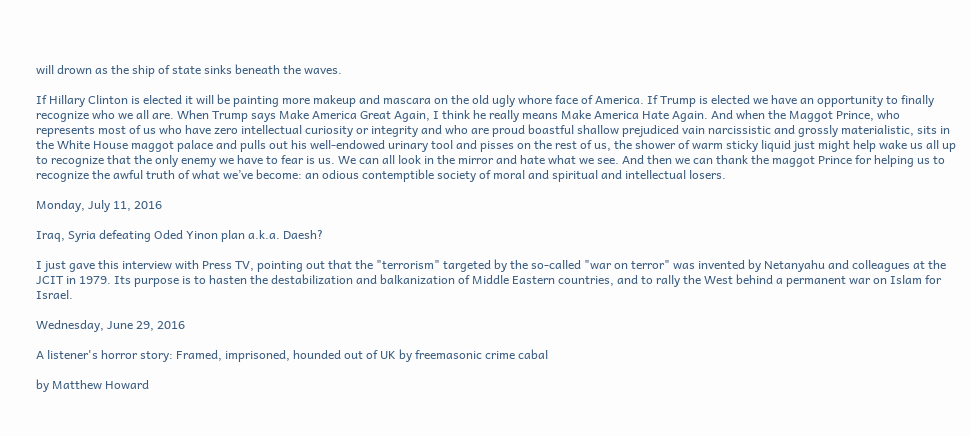will drown as the ship of state sinks beneath the waves.

If Hillary Clinton is elected it will be painting more makeup and mascara on the old ugly whore face of America. If Trump is elected we have an opportunity to finally recognize who we all are. When Trump says Make America Great Again, I think he really means Make America Hate Again. And when the Maggot Prince, who represents most of us who have zero intellectual curiosity or integrity and who are proud boastful shallow prejudiced vain narcissistic and grossly materialistic, sits in the White House maggot palace and pulls out his well-endowed urinary tool and pisses on the rest of us, the shower of warm sticky liquid just might help wake us all up to recognize that the only enemy we have to fear is us. We can all look in the mirror and hate what we see. And then we can thank the maggot Prince for helping us to recognize the awful truth of what we’ve become: an odious contemptible society of moral and spiritual and intellectual losers.

Monday, July 11, 2016

Iraq, Syria defeating Oded Yinon plan a.k.a. Daesh?

I just gave this interview with Press TV, pointing out that the "terrorism" targeted by the so-called "war on terror" was invented by Netanyahu and colleagues at the JCIT in 1979. Its purpose is to hasten the destabilization and balkanization of Middle Eastern countries, and to rally the West behind a permanent war on Islam for Israel.

Wednesday, June 29, 2016

A listener's horror story: Framed, imprisoned, hounded out of UK by freemasonic crime cabal

by Matthew Howard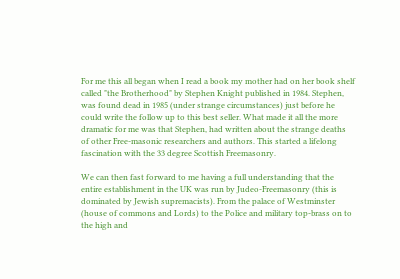For me this all began when I read a book my mother had on her book shelf called "the Brotherhood" by Stephen Knight published in 1984. Stephen, was found dead in 1985 (under strange circumstances) just before he could write the follow up to this best seller. What made it all the more dramatic for me was that Stephen, had written about the strange deaths of other Free-masonic researchers and authors. This started a lifelong fascination with the 33 degree Scottish Freemasonry.

We can then fast forward to me having a full understanding that the entire establishment in the UK was run by Judeo-Freemasonry (this is dominated by Jewish supremacists). From the palace of Westminster (house of commons and Lords) to the Police and military top-brass on to the high and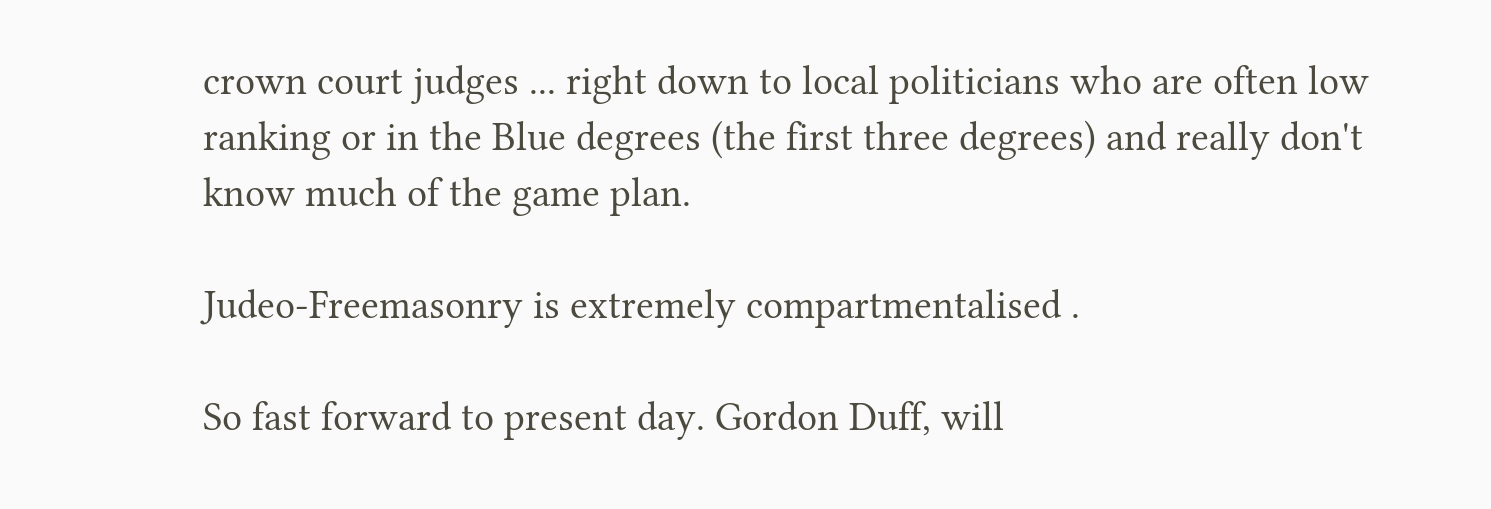crown court judges ... right down to local politicians who are often low ranking or in the Blue degrees (the first three degrees) and really don't know much of the game plan.

Judeo-Freemasonry is extremely compartmentalised .

So fast forward to present day. Gordon Duff, will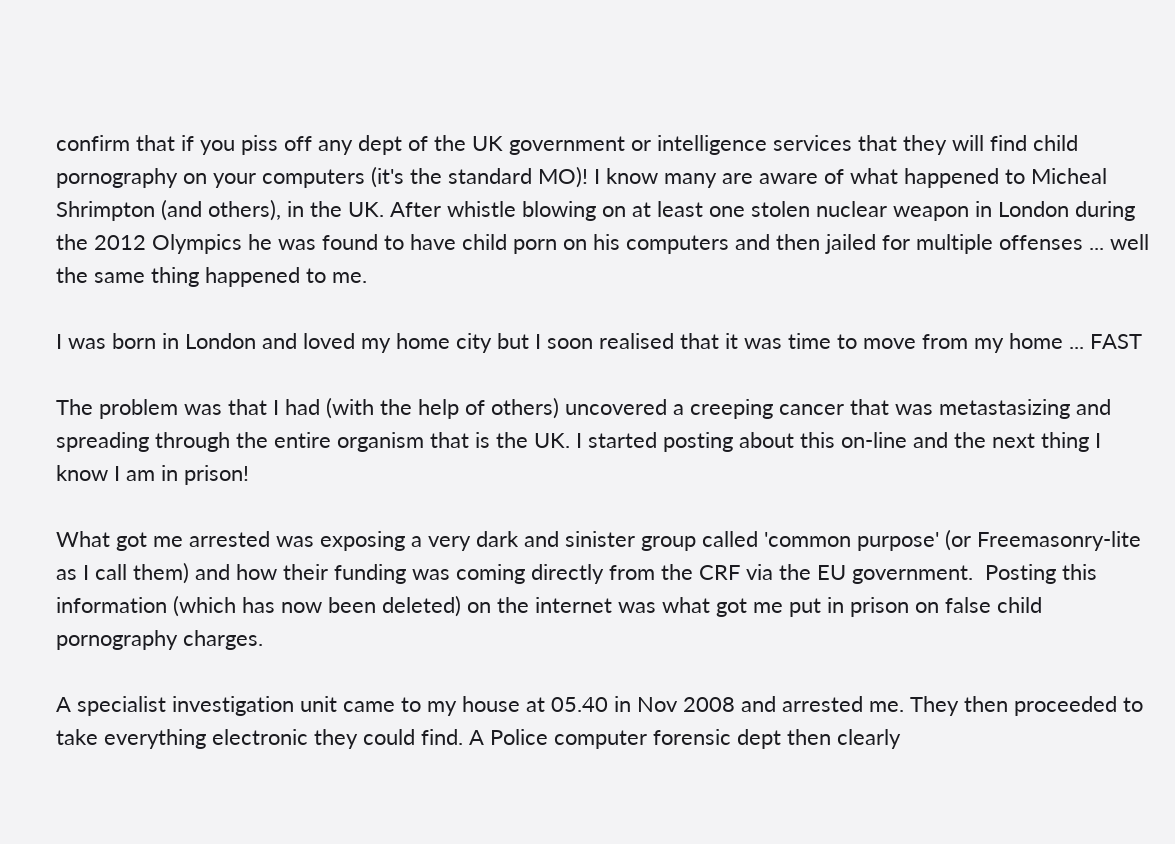confirm that if you piss off any dept of the UK government or intelligence services that they will find child pornography on your computers (it's the standard MO)! I know many are aware of what happened to Micheal Shrimpton (and others), in the UK. After whistle blowing on at least one stolen nuclear weapon in London during the 2012 Olympics he was found to have child porn on his computers and then jailed for multiple offenses ... well the same thing happened to me.

I was born in London and loved my home city but I soon realised that it was time to move from my home ... FAST

The problem was that I had (with the help of others) uncovered a creeping cancer that was metastasizing and spreading through the entire organism that is the UK. I started posting about this on-line and the next thing I know I am in prison!

What got me arrested was exposing a very dark and sinister group called 'common purpose' (or Freemasonry-lite as I call them) and how their funding was coming directly from the CRF via the EU government.  Posting this information (which has now been deleted) on the internet was what got me put in prison on false child pornography charges.

A specialist investigation unit came to my house at 05.40 in Nov 2008 and arrested me. They then proceeded to take everything electronic they could find. A Police computer forensic dept then clearly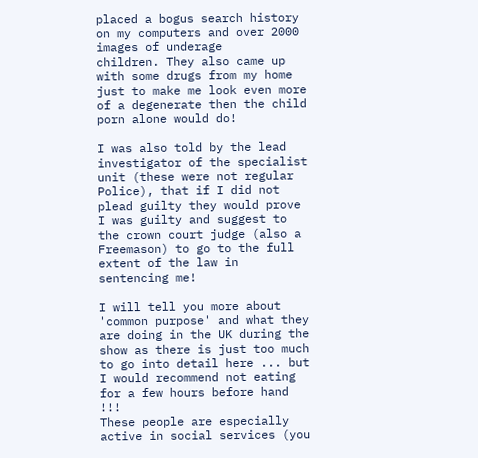placed a bogus search history on my computers and over 2000 images of underage
children. They also came up with some drugs from my home just to make me look even more of a degenerate then the child porn alone would do!

I was also told by the lead investigator of the specialist unit (these were not regular Police), that if I did not plead guilty they would prove I was guilty and suggest to the crown court judge (also a Freemason) to go to the full extent of the law in sentencing me!

I will tell you more about 'common purpose' and what they are doing in the UK during the show as there is just too much to go into detail here ... but I would recommend not eating for a few hours before hand !!!
These people are especially active in social services (you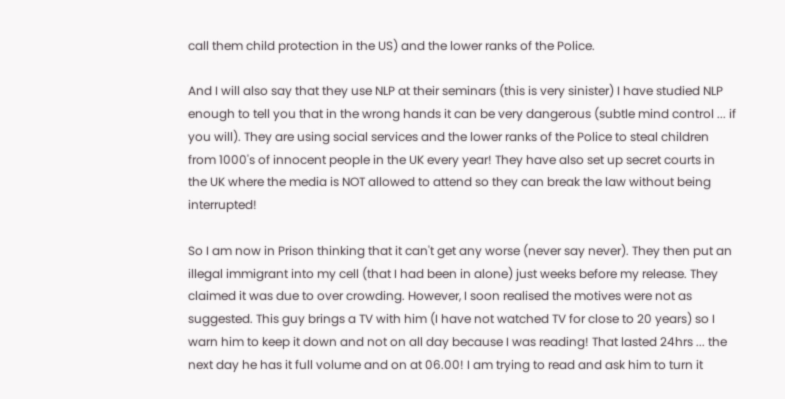call them child protection in the US) and the lower ranks of the Police.

And I will also say that they use NLP at their seminars (this is very sinister) I have studied NLP enough to tell you that in the wrong hands it can be very dangerous (subtle mind control ... if you will). They are using social services and the lower ranks of the Police to steal children from 1000's of innocent people in the UK every year! They have also set up secret courts in the UK where the media is NOT allowed to attend so they can break the law without being interrupted!

So I am now in Prison thinking that it can't get any worse (never say never). They then put an illegal immigrant into my cell (that I had been in alone) just weeks before my release. They claimed it was due to over crowding. However, I soon realised the motives were not as suggested. This guy brings a TV with him (I have not watched TV for close to 20 years) so I warn him to keep it down and not on all day because I was reading! That lasted 24hrs ... the next day he has it full volume and on at 06.00! I am trying to read and ask him to turn it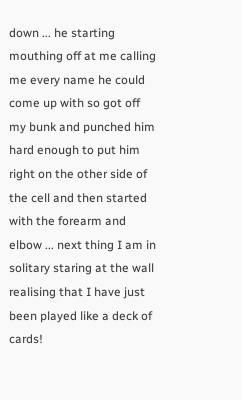down ... he starting mouthing off at me calling me every name he could come up with so got off my bunk and punched him hard enough to put him right on the other side of the cell and then started with the forearm and elbow ... next thing I am in solitary staring at the wall realising that I have just been played like a deck of cards!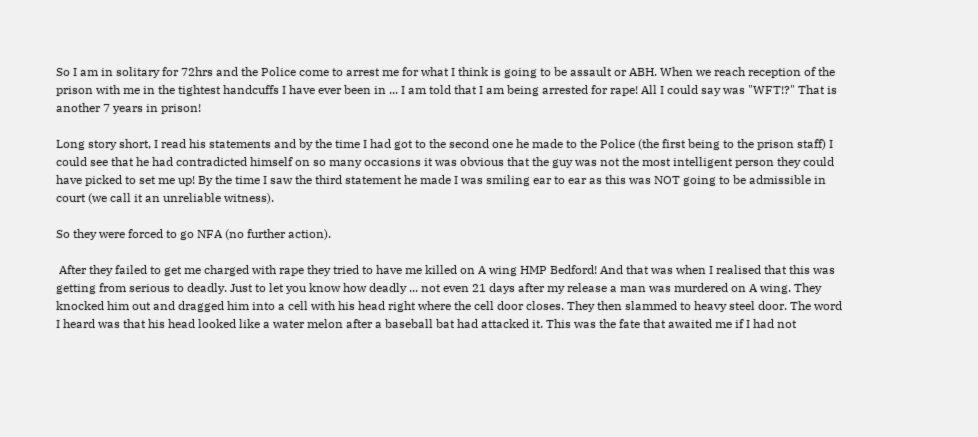So I am in solitary for 72hrs and the Police come to arrest me for what I think is going to be assault or ABH. When we reach reception of the prison with me in the tightest handcuffs I have ever been in ... I am told that I am being arrested for rape! All I could say was "WFT!?" That is another 7 years in prison!

Long story short, I read his statements and by the time I had got to the second one he made to the Police (the first being to the prison staff) I could see that he had contradicted himself on so many occasions it was obvious that the guy was not the most intelligent person they could have picked to set me up! By the time I saw the third statement he made I was smiling ear to ear as this was NOT going to be admissible in court (we call it an unreliable witness).

So they were forced to go NFA (no further action).

 After they failed to get me charged with rape they tried to have me killed on A wing HMP Bedford! And that was when I realised that this was getting from serious to deadly. Just to let you know how deadly ... not even 21 days after my release a man was murdered on A wing. They knocked him out and dragged him into a cell with his head right where the cell door closes. They then slammed to heavy steel door. The word I heard was that his head looked like a water melon after a baseball bat had attacked it. This was the fate that awaited me if I had not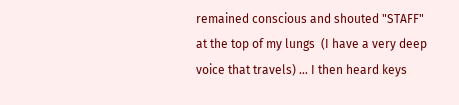remained conscious and shouted "STAFF" at the top of my lungs  (I have a very deep voice that travels) ... I then heard keys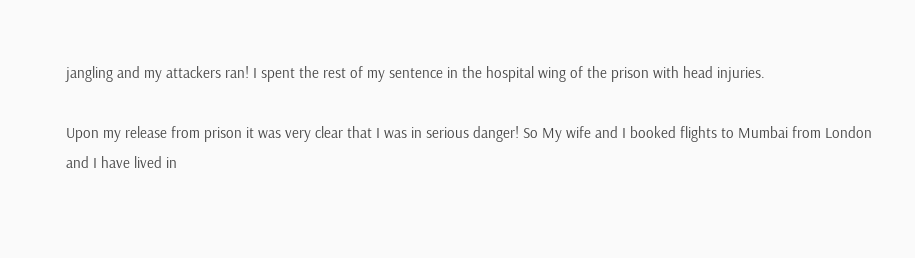jangling and my attackers ran! I spent the rest of my sentence in the hospital wing of the prison with head injuries.

Upon my release from prison it was very clear that I was in serious danger! So My wife and I booked flights to Mumbai from London and I have lived in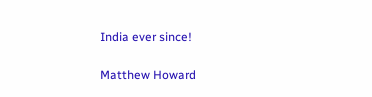India ever since!

Matthew Howard